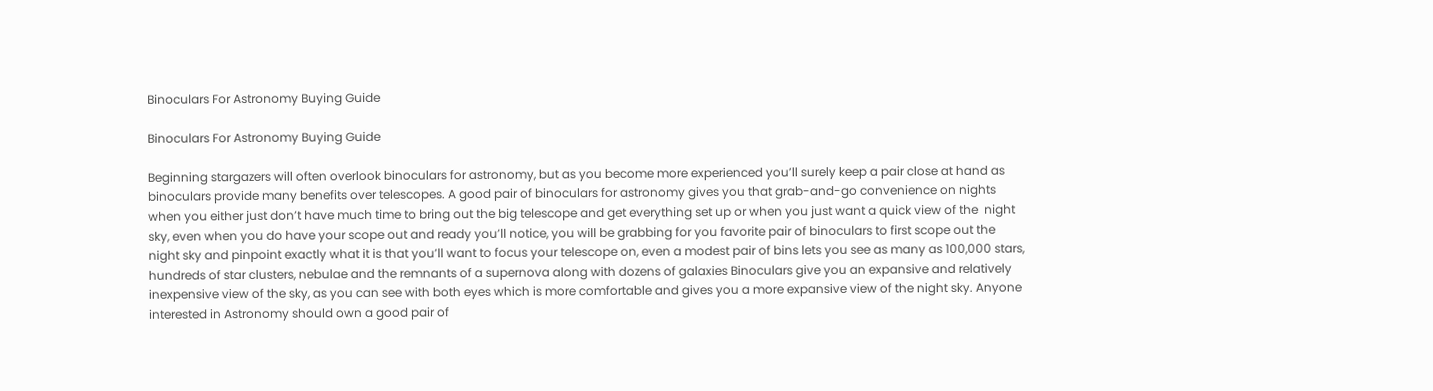Binoculars For Astronomy Buying Guide

Binoculars For Astronomy Buying Guide

Beginning stargazers will often overlook binoculars for astronomy, but as you become more experienced you’ll surely keep a pair close at hand as binoculars provide many benefits over telescopes. A good pair of binoculars for astronomy gives you that grab-and-go convenience on nights when you either just don’t have much time to bring out the big telescope and get everything set up or when you just want a quick view of the  night sky, even when you do have your scope out and ready you’ll notice, you will be grabbing for you favorite pair of binoculars to first scope out the night sky and pinpoint exactly what it is that you’ll want to focus your telescope on, even a modest pair of bins lets you see as many as 100,000 stars, hundreds of star clusters, nebulae and the remnants of a supernova along with dozens of galaxies Binoculars give you an expansive and relatively inexpensive view of the sky, as you can see with both eyes which is more comfortable and gives you a more expansive view of the night sky. Anyone interested in Astronomy should own a good pair of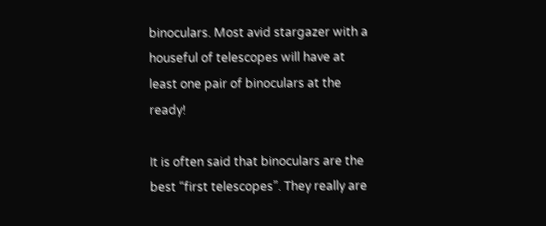binoculars. Most avid stargazer with a houseful of telescopes will have at least one pair of binoculars at the ready!

It is often said that binoculars are the best “first telescopes”. They really are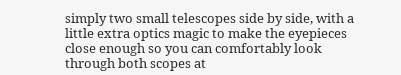simply two small telescopes side by side, with a little extra optics magic to make the eyepieces close enough so you can comfortably look through both scopes at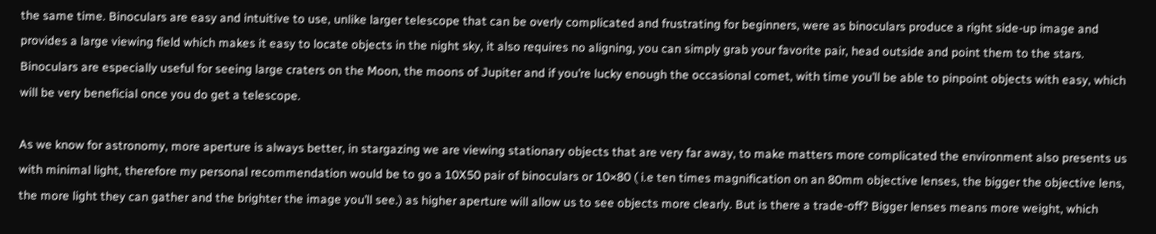the same time. Binoculars are easy and intuitive to use, unlike larger telescope that can be overly complicated and frustrating for beginners, were as binoculars produce a right side-up image and provides a large viewing field which makes it easy to locate objects in the night sky, it also requires no aligning, you can simply grab your favorite pair, head outside and point them to the stars. Binoculars are especially useful for seeing large craters on the Moon, the moons of Jupiter and if you’re lucky enough the occasional comet, with time you’ll be able to pinpoint objects with easy, which will be very beneficial once you do get a telescope.

As we know for astronomy, more aperture is always better, in stargazing we are viewing stationary objects that are very far away, to make matters more complicated the environment also presents us with minimal light, therefore my personal recommendation would be to go a 10X50 pair of binoculars or 10×80 ( i.e ten times magnification on an 80mm objective lenses, the bigger the objective lens, the more light they can gather and the brighter the image you’ll see.) as higher aperture will allow us to see objects more clearly. But is there a trade-off? Bigger lenses means more weight, which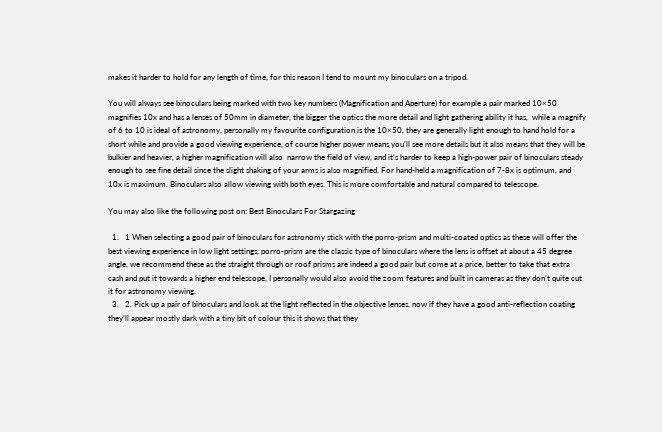makes it harder to hold for any length of time, for this reason I tend to mount my binoculars on a tripod.

You will always see binoculars being marked with two key numbers (Magnification and Aperture) for example a pair marked 10×50 magnifies 10x and has a lenses of 50mm in diameter, the bigger the optics the more detail and light gathering ability it has,  while a magnify of 6 to 10 is ideal of astronomy, personally my favourite configuration is the 10×50, they are generally light enough to hand hold for a short while and provide a good viewing experience, of course higher power means you’ll see more details but it also means that they will be bulkier and heavier, a higher magnification will also  narrow the field of view, and it’s harder to keep a high-power pair of binoculars steady enough to see fine detail since the slight shaking of your arms is also magnified. For hand-held a magnification of 7-8x is optimum, and 10x is maximum. Binoculars also allow viewing with both eyes. This is more comfortable and natural compared to telescope.

You may also like the following post on: Best Binoculars For Stargazing

  1.   1 When selecting a good pair of binoculars for astronomy stick with the porro-prism and multi-coated optics as these will offer the best viewing experience in low light settings, porro-prism are the classic type of binoculars where the lens is offset at about a 45 degree angle, we recommend these as the straight through or roof prisms are indeed a good pair but come at a price, better to take that extra cash and put it towards a higher end telescope, I personally would also avoid the zoom features and built in cameras as they don’t quite cut it for astronomy viewing.
  3.   2. Pick up a pair of binoculars and look at the light reflected in the objective lenses, now if they have a good anti-reflection coating they’ll appear mostly dark with a tiny bit of colour this it shows that they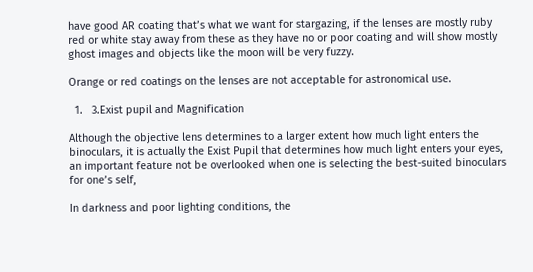have good AR coating that’s what we want for stargazing, if the lenses are mostly ruby red or white stay away from these as they have no or poor coating and will show mostly ghost images and objects like the moon will be very fuzzy.

Orange or red coatings on the lenses are not acceptable for astronomical use.

  1.   3.Exist pupil and Magnification

Although the objective lens determines to a larger extent how much light enters the binoculars, it is actually the Exist Pupil that determines how much light enters your eyes, an important feature not be overlooked when one is selecting the best-suited binoculars for one’s self,

In darkness and poor lighting conditions, the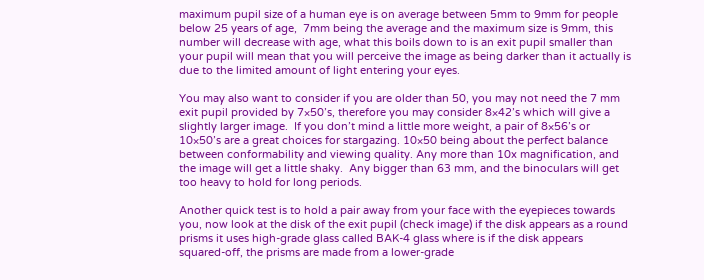maximum pupil size of a human eye is on average between 5mm to 9mm for people below 25 years of age,  7mm being the average and the maximum size is 9mm, this number will decrease with age, what this boils down to is an exit pupil smaller than your pupil will mean that you will perceive the image as being darker than it actually is due to the limited amount of light entering your eyes.

You may also want to consider if you are older than 50, you may not need the 7 mm exit pupil provided by 7×50’s, therefore you may consider 8×42’s which will give a slightly larger image.  If you don’t mind a little more weight, a pair of 8×56’s or 10×50’s are a great choices for stargazing. 10×50 being about the perfect balance between conformability and viewing quality. Any more than 10x magnification, and the image will get a little shaky.  Any bigger than 63 mm, and the binoculars will get too heavy to hold for long periods.

Another quick test is to hold a pair away from your face with the eyepieces towards you, now look at the disk of the exit pupil (check image) if the disk appears as a round prisms it uses high-grade glass called BAK-4 glass where is if the disk appears squared-off, the prisms are made from a lower-grade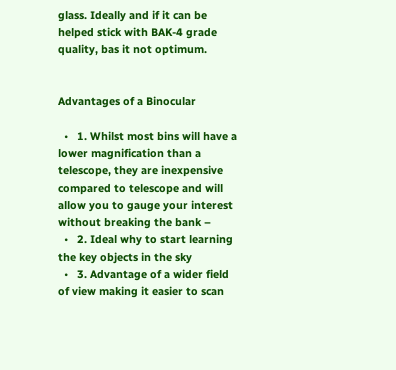glass. Ideally and if it can be helped stick with BAK-4 grade quality, bas it not optimum.


Advantages of a Binocular

  •   1. Whilst most bins will have a lower magnification than a telescope, they are inexpensive compared to telescope and will allow you to gauge your interest without breaking the bank –
  •   2. Ideal why to start learning the key objects in the sky
  •   3. Advantage of a wider field of view making it easier to scan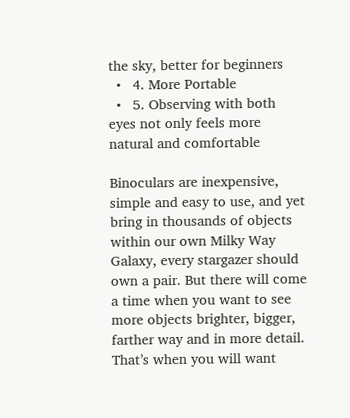the sky, better for beginners
  •   4. More Portable
  •   5. Observing with both eyes not only feels more natural and comfortable

Binoculars are inexpensive, simple and easy to use, and yet bring in thousands of objects within our own Milky Way Galaxy, every stargazer should own a pair. But there will come a time when you want to see more objects brighter, bigger, farther way and in more detail.  That’s when you will want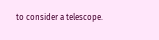to consider a telescope.